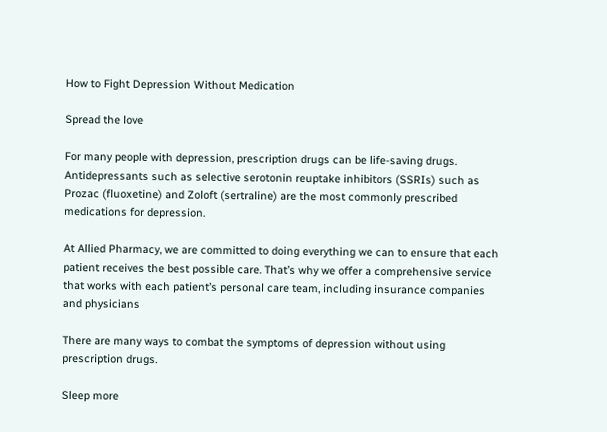How to Fight Depression Without Medication

Spread the love

For many people with depression, prescription drugs can be life-saving drugs. Antidepressants such as selective serotonin reuptake inhibitors (SSRIs) such as Prozac (fluoxetine) and Zoloft (sertraline) are the most commonly prescribed medications for depression.

At Allied Pharmacy, we are committed to doing everything we can to ensure that each patient receives the best possible care. That’s why we offer a comprehensive service that works with each patient’s personal care team, including insurance companies and physicians

There are many ways to combat the symptoms of depression without using prescription drugs.

Sleep more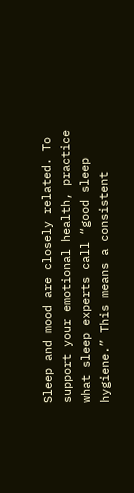Sleep and mood are closely related. To support your emotional health, practice what sleep experts call “good sleep hygiene.” This means a consistent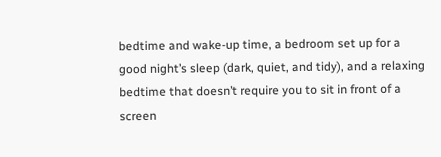bedtime and wake-up time, a bedroom set up for a good night’s sleep (dark, quiet, and tidy), and a relaxing bedtime that doesn’t require you to sit in front of a screen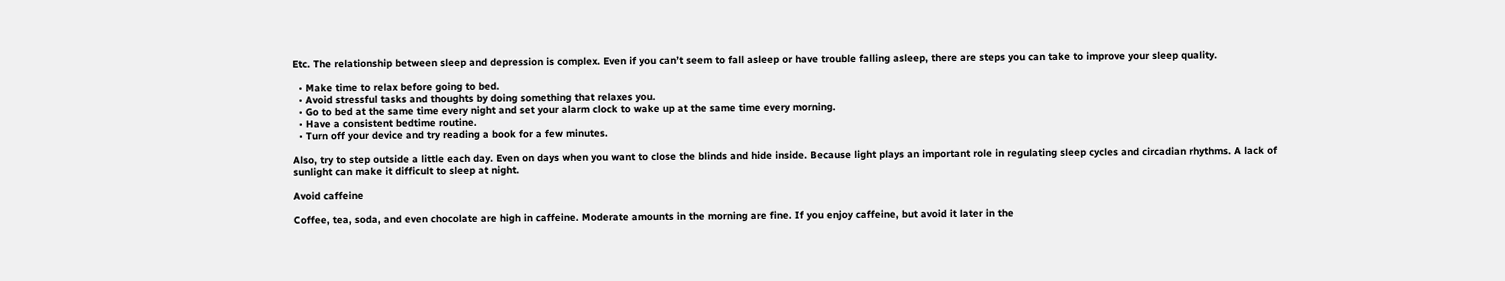Etc. The relationship between sleep and depression is complex. Even if you can’t seem to fall asleep or have trouble falling asleep, there are steps you can take to improve your sleep quality.

  • Make time to relax before going to bed.
  • Avoid stressful tasks and thoughts by doing something that relaxes you.
  • Go to bed at the same time every night and set your alarm clock to wake up at the same time every morning.
  • Have a consistent bedtime routine.
  • Turn off your device and try reading a book for a few minutes.

Also, try to step outside a little each day. Even on days when you want to close the blinds and hide inside. Because light plays an important role in regulating sleep cycles and circadian rhythms. A lack of sunlight can make it difficult to sleep at night.

Avoid caffeine

Coffee, tea, soda, and even chocolate are high in caffeine. Moderate amounts in the morning are fine. If you enjoy caffeine, but avoid it later in the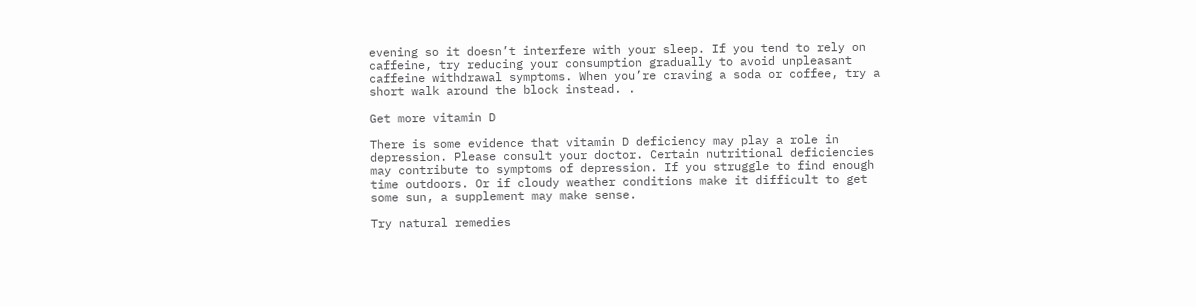evening so it doesn’t interfere with your sleep. If you tend to rely on caffeine, try reducing your consumption gradually to avoid unpleasant caffeine withdrawal symptoms. When you’re craving a soda or coffee, try a short walk around the block instead. .

Get more vitamin D

There is some evidence that vitamin D deficiency may play a role in depression. Please consult your doctor. Certain nutritional deficiencies may contribute to symptoms of depression. If you struggle to find enough time outdoors. Or if cloudy weather conditions make it difficult to get some sun, a supplement may make sense.

Try natural remedies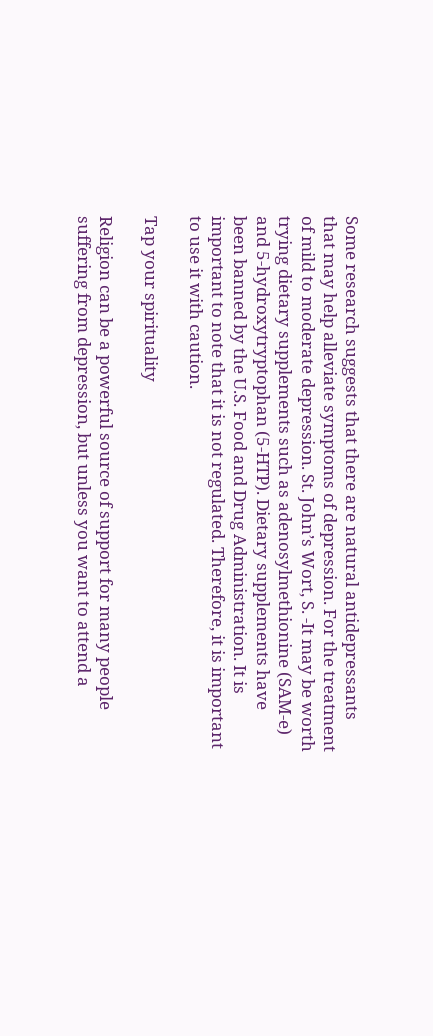Some research suggests that there are natural antidepressants that may help alleviate symptoms of depression. For the treatment of mild to moderate depression. St. John’s Wort, S. -It may be worth trying dietary supplements such as adenosylmethionine (SAM-e) and 5-hydroxytryptophan (5-HTP). Dietary supplements have been banned by the U.S. Food and Drug Administration. It is important to note that it is not regulated. Therefore, it is important to use it with caution.

Tap your spirituality

Religion can be a powerful source of support for many people suffering from depression, but unless you want to attend a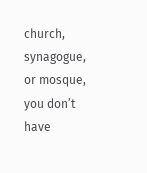church, synagogue, or mosque, you don’t have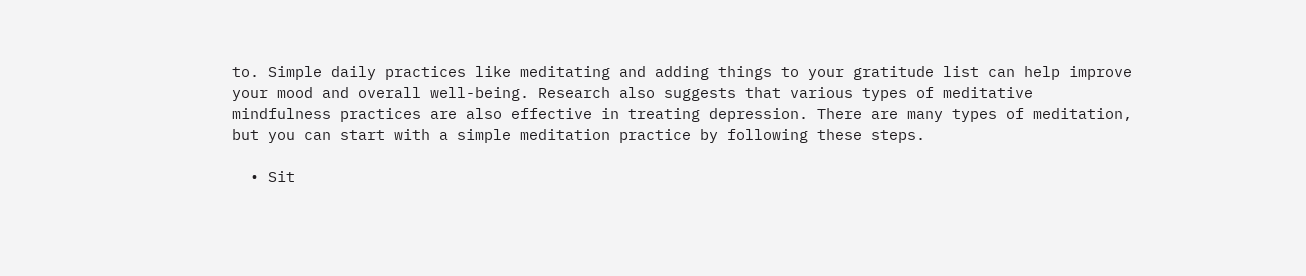to. Simple daily practices like meditating and adding things to your gratitude list can help improve your mood and overall well-being. Research also suggests that various types of meditative mindfulness practices are also effective in treating depression. There are many types of meditation, but you can start with a simple meditation practice by following these steps.

  • Sit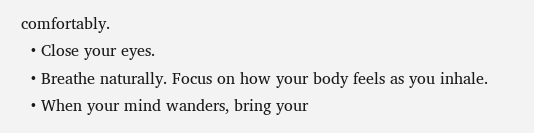comfortably.
  • Close your eyes.
  • Breathe naturally. Focus on how your body feels as you inhale.
  • When your mind wanders, bring your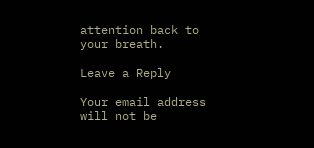attention back to your breath.

Leave a Reply

Your email address will not be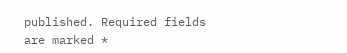published. Required fields are marked *